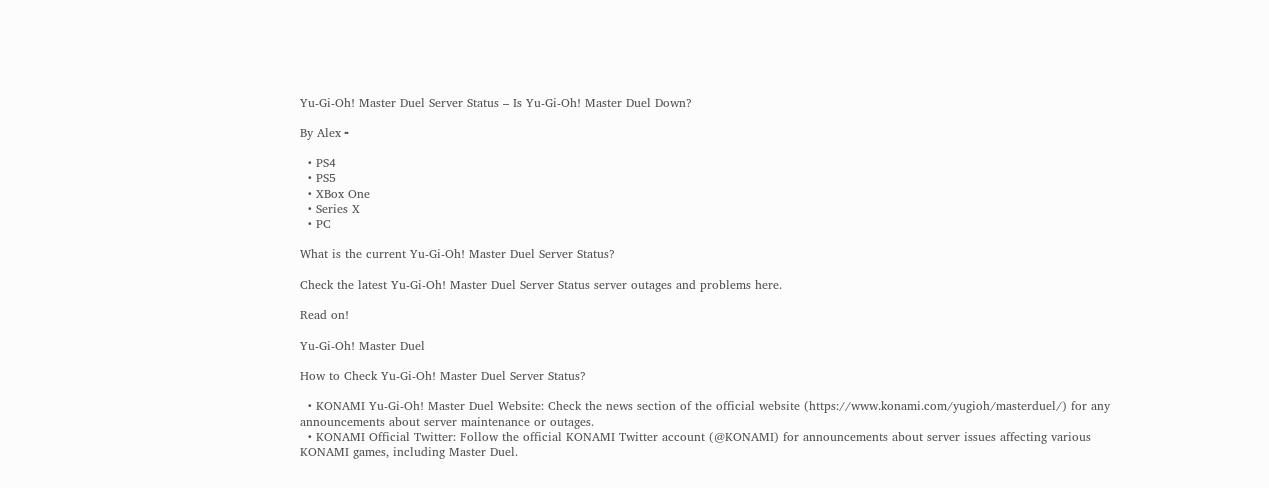Yu-Gi-Oh! Master Duel Server Status – Is Yu-Gi-Oh! Master Duel Down?

By Alex╺

  • PS4
  • PS5
  • XBox One
  • Series X
  • PC

What is the current Yu-Gi-Oh! Master Duel Server Status?

Check the latest Yu-Gi-Oh! Master Duel Server Status server outages and problems here.

Read on!

Yu-Gi-Oh! Master Duel

How to Check Yu-Gi-Oh! Master Duel Server Status?

  • KONAMI Yu-Gi-Oh! Master Duel Website: Check the news section of the official website (https://www.konami.com/yugioh/masterduel/) for any announcements about server maintenance or outages.
  • KONAMI Official Twitter: Follow the official KONAMI Twitter account (@KONAMI) for announcements about server issues affecting various KONAMI games, including Master Duel.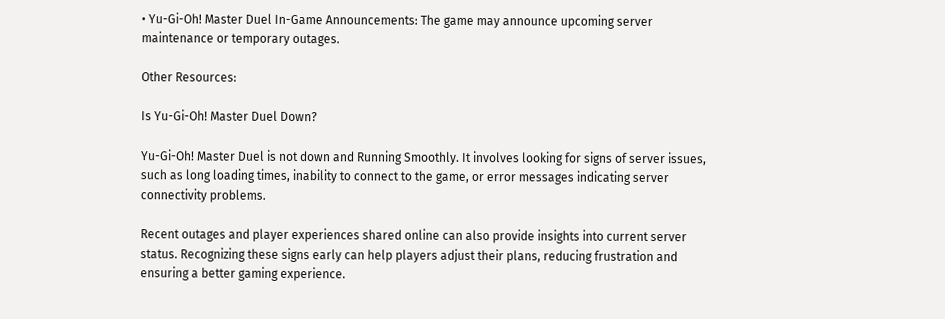• Yu-Gi-Oh! Master Duel In-Game Announcements: The game may announce upcoming server maintenance or temporary outages.

Other Resources:

Is Yu-Gi-Oh! Master Duel Down?

Yu-Gi-Oh! Master Duel is not down and Running Smoothly. It involves looking for signs of server issues, such as long loading times, inability to connect to the game, or error messages indicating server connectivity problems.

Recent outages and player experiences shared online can also provide insights into current server status. Recognizing these signs early can help players adjust their plans, reducing frustration and ensuring a better gaming experience.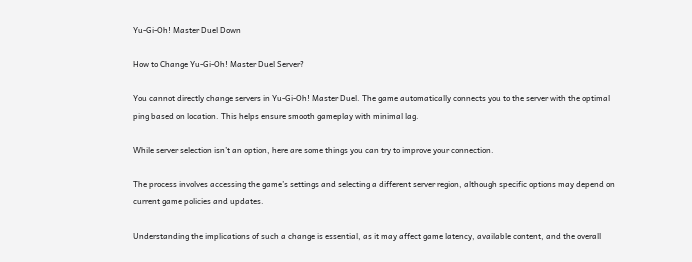Yu-Gi-Oh! Master Duel Down

How to Change Yu-Gi-Oh! Master Duel Server?

You cannot directly change servers in Yu-Gi-Oh! Master Duel. The game automatically connects you to the server with the optimal ping based on location. This helps ensure smooth gameplay with minimal lag.

While server selection isn’t an option, here are some things you can try to improve your connection.

The process involves accessing the game’s settings and selecting a different server region, although specific options may depend on current game policies and updates.

Understanding the implications of such a change is essential, as it may affect game latency, available content, and the overall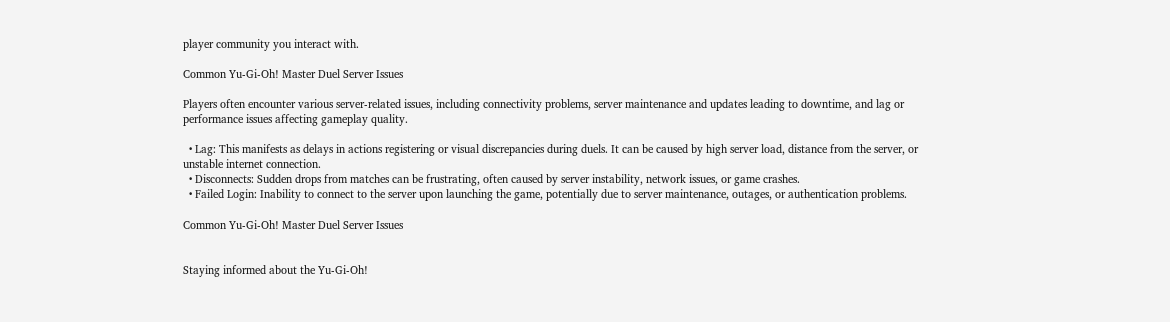player community you interact with.

Common Yu-Gi-Oh! Master Duel Server Issues

Players often encounter various server-related issues, including connectivity problems, server maintenance and updates leading to downtime, and lag or performance issues affecting gameplay quality.

  • Lag: This manifests as delays in actions registering or visual discrepancies during duels. It can be caused by high server load, distance from the server, or unstable internet connection.
  • Disconnects: Sudden drops from matches can be frustrating, often caused by server instability, network issues, or game crashes.
  • Failed Login: Inability to connect to the server upon launching the game, potentially due to server maintenance, outages, or authentication problems.

Common Yu-Gi-Oh! Master Duel Server Issues


Staying informed about the Yu-Gi-Oh!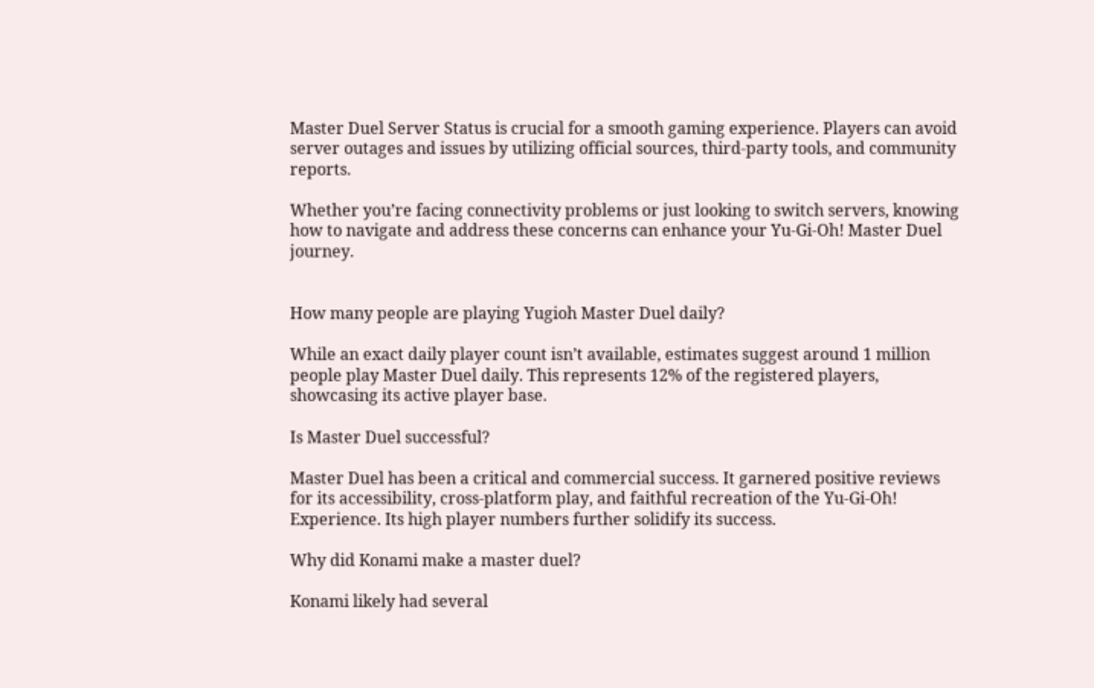Master Duel Server Status is crucial for a smooth gaming experience. Players can avoid server outages and issues by utilizing official sources, third-party tools, and community reports.

Whether you’re facing connectivity problems or just looking to switch servers, knowing how to navigate and address these concerns can enhance your Yu-Gi-Oh! Master Duel journey.


How many people are playing Yugioh Master Duel daily?

While an exact daily player count isn’t available, estimates suggest around 1 million people play Master Duel daily. This represents 12% of the registered players, showcasing its active player base.

Is Master Duel successful?

Master Duel has been a critical and commercial success. It garnered positive reviews for its accessibility, cross-platform play, and faithful recreation of the Yu-Gi-Oh! Experience. Its high player numbers further solidify its success.

Why did Konami make a master duel?

Konami likely had several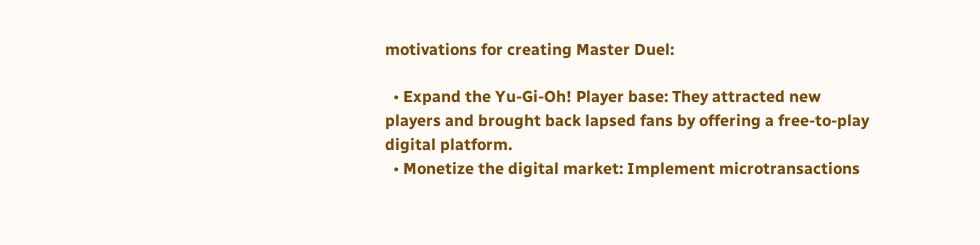motivations for creating Master Duel:

  • Expand the Yu-Gi-Oh! Player base: They attracted new players and brought back lapsed fans by offering a free-to-play digital platform.
  • Monetize the digital market: Implement microtransactions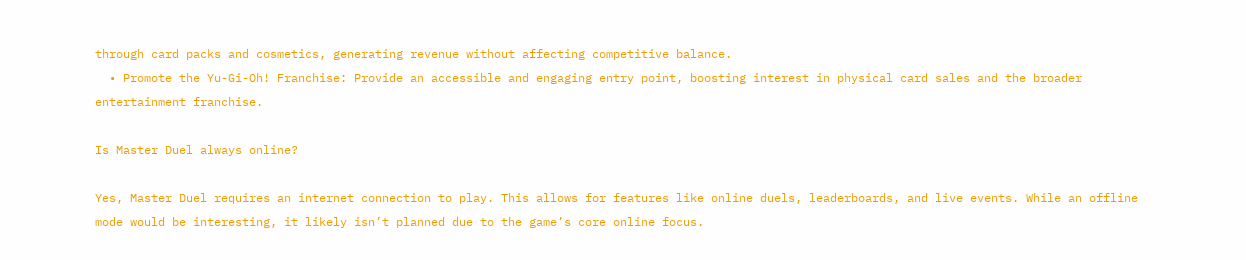through card packs and cosmetics, generating revenue without affecting competitive balance.
  • Promote the Yu-Gi-Oh! Franchise: Provide an accessible and engaging entry point, boosting interest in physical card sales and the broader entertainment franchise.

Is Master Duel always online?

Yes, Master Duel requires an internet connection to play. This allows for features like online duels, leaderboards, and live events. While an offline mode would be interesting, it likely isn’t planned due to the game’s core online focus.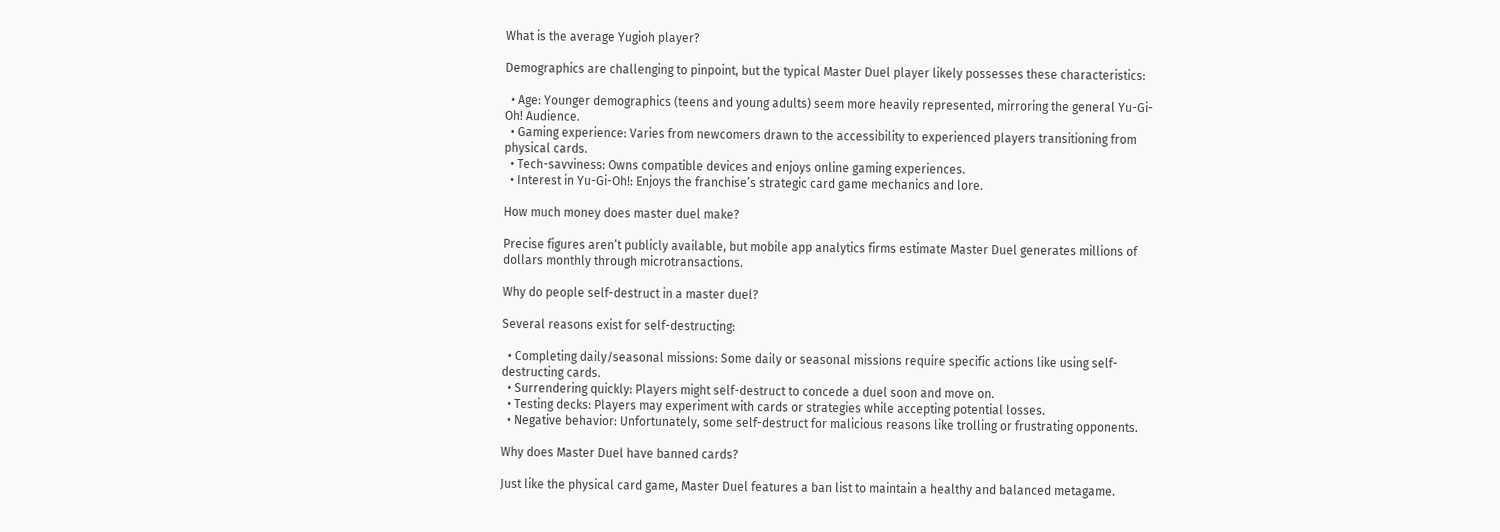What is the average Yugioh player?

Demographics are challenging to pinpoint, but the typical Master Duel player likely possesses these characteristics:

  • Age: Younger demographics (teens and young adults) seem more heavily represented, mirroring the general Yu-Gi-Oh! Audience.
  • Gaming experience: Varies from newcomers drawn to the accessibility to experienced players transitioning from physical cards.
  • Tech-savviness: Owns compatible devices and enjoys online gaming experiences.
  • Interest in Yu-Gi-Oh!: Enjoys the franchise’s strategic card game mechanics and lore.

How much money does master duel make?

Precise figures aren’t publicly available, but mobile app analytics firms estimate Master Duel generates millions of dollars monthly through microtransactions.

Why do people self-destruct in a master duel?

Several reasons exist for self-destructing:

  • Completing daily/seasonal missions: Some daily or seasonal missions require specific actions like using self-destructing cards.
  • Surrendering quickly: Players might self-destruct to concede a duel soon and move on.
  • Testing decks: Players may experiment with cards or strategies while accepting potential losses.
  • Negative behavior: Unfortunately, some self-destruct for malicious reasons like trolling or frustrating opponents.

Why does Master Duel have banned cards?

Just like the physical card game, Master Duel features a ban list to maintain a healthy and balanced metagame.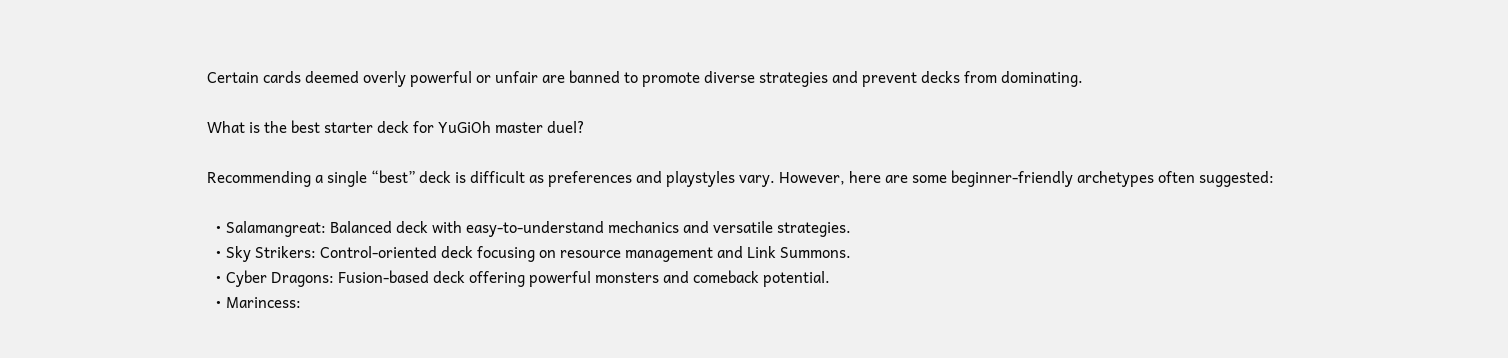Certain cards deemed overly powerful or unfair are banned to promote diverse strategies and prevent decks from dominating.

What is the best starter deck for YuGiOh master duel?

Recommending a single “best” deck is difficult as preferences and playstyles vary. However, here are some beginner-friendly archetypes often suggested:

  • Salamangreat: Balanced deck with easy-to-understand mechanics and versatile strategies.
  • Sky Strikers: Control-oriented deck focusing on resource management and Link Summons.
  • Cyber Dragons: Fusion-based deck offering powerful monsters and comeback potential.
  • Marincess: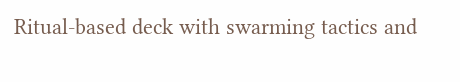Ritual-based deck with swarming tactics and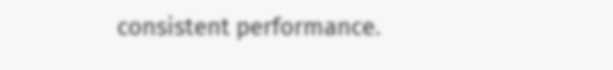consistent performance.